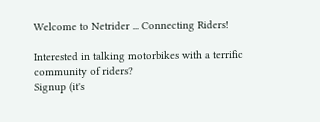Welcome to Netrider ... Connecting Riders!

Interested in talking motorbikes with a terrific community of riders?
Signup (it's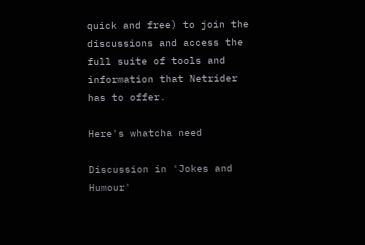quick and free) to join the discussions and access the full suite of tools and information that Netrider has to offer.

Here's whatcha need

Discussion in 'Jokes and Humour'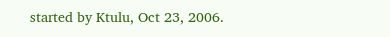started by Ktulu, Oct 23, 2006.